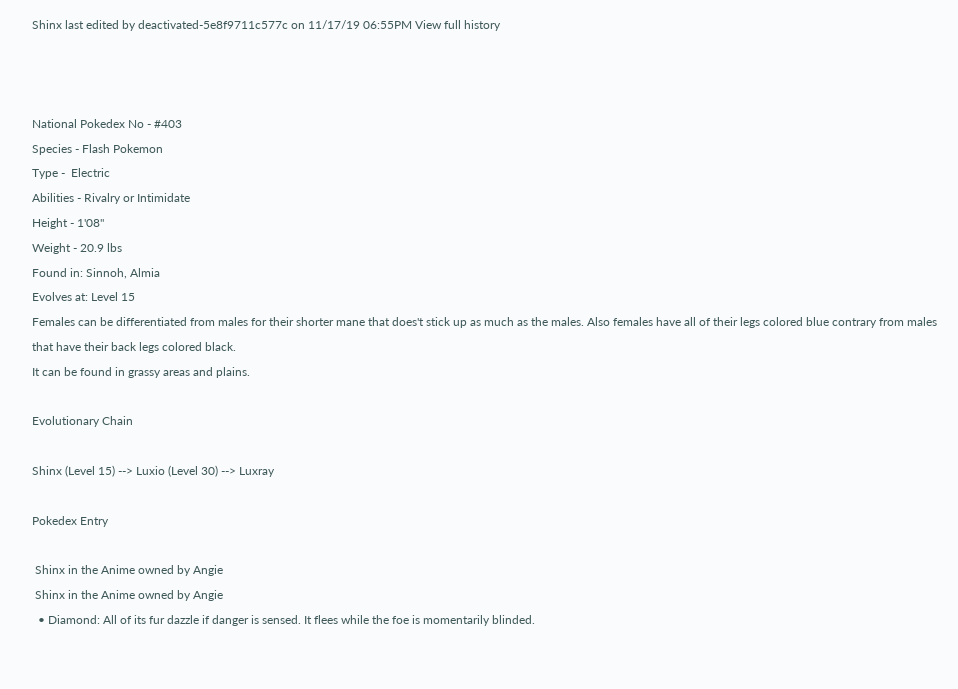Shinx last edited by deactivated-5e8f9711c577c on 11/17/19 06:55PM View full history



National Pokedex No - #403
Species - Flash Pokemon
Type -  Electric
Abilities - Rivalry or Intimidate
Height - 1'08"
Weight - 20.9 lbs
Found in: Sinnoh, Almia
Evolves at: Level 15
Females can be differentiated from males for their shorter mane that does't stick up as much as the males. Also females have all of their legs colored blue contrary from males that have their back legs colored black.
It can be found in grassy areas and plains.

Evolutionary Chain

Shinx (Level 15) --> Luxio (Level 30) --> Luxray

Pokedex Entry

 Shinx in the Anime owned by Angie
 Shinx in the Anime owned by Angie
  • Diamond: All of its fur dazzle if danger is sensed. It flees while the foe is momentarily blinded.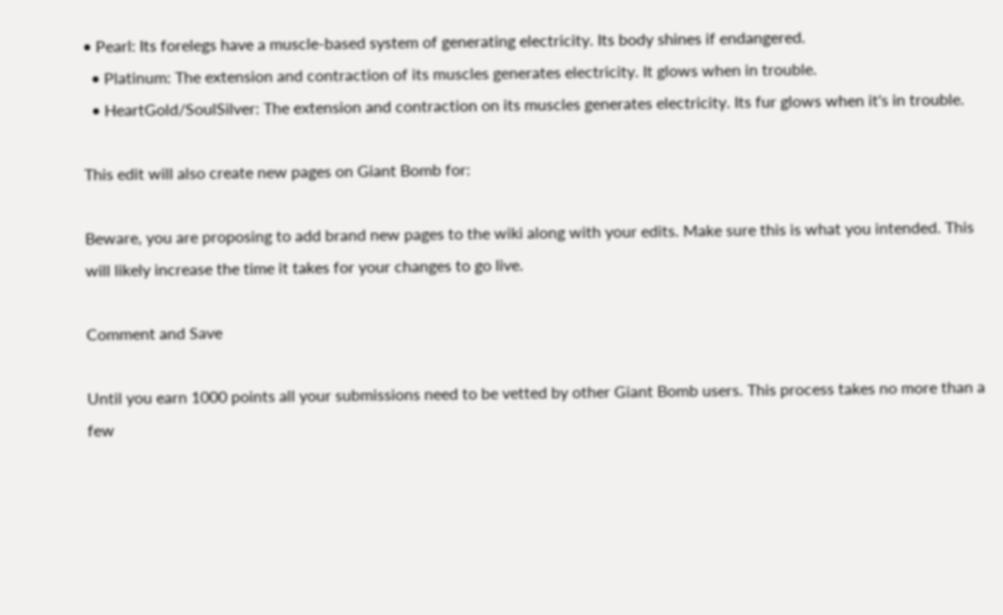• Pearl: Its forelegs have a muscle-based system of generating electricity. Its body shines if endangered.
  • Platinum: The extension and contraction of its muscles generates electricity. It glows when in trouble.
  • HeartGold/SoulSilver: The extension and contraction on its muscles generates electricity. Its fur glows when it's in trouble.

This edit will also create new pages on Giant Bomb for:

Beware, you are proposing to add brand new pages to the wiki along with your edits. Make sure this is what you intended. This will likely increase the time it takes for your changes to go live.

Comment and Save

Until you earn 1000 points all your submissions need to be vetted by other Giant Bomb users. This process takes no more than a few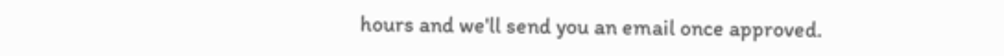hours and we'll send you an email once approved.